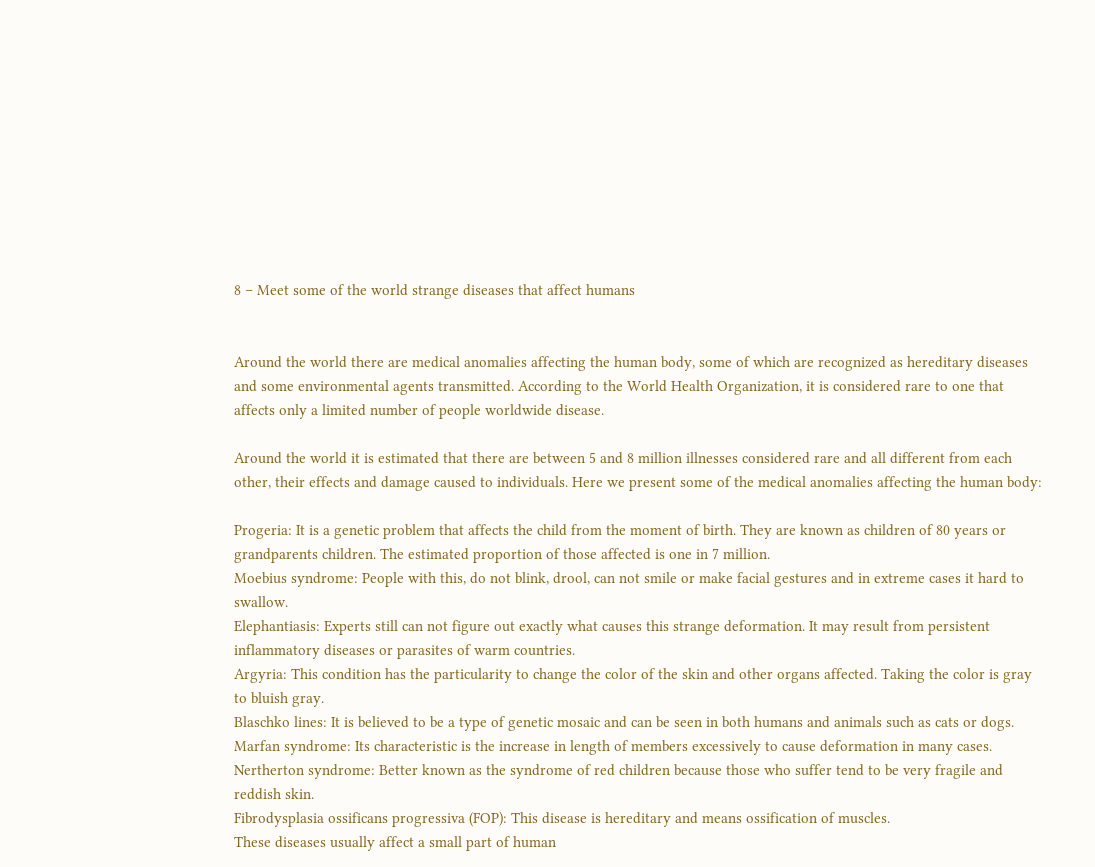8 – Meet some of the world strange diseases that affect humans


Around the world there are medical anomalies affecting the human body, some of which are recognized as hereditary diseases and some environmental agents transmitted. According to the World Health Organization, it is considered rare to one that affects only a limited number of people worldwide disease.

Around the world it is estimated that there are between 5 and 8 million illnesses considered rare and all different from each other, their effects and damage caused to individuals. Here we present some of the medical anomalies affecting the human body:

Progeria: It is a genetic problem that affects the child from the moment of birth. They are known as children of 80 years or grandparents children. The estimated proportion of those affected is one in 7 million.
Moebius syndrome: People with this, do not blink, drool, can not smile or make facial gestures and in extreme cases it hard to swallow.
Elephantiasis: Experts still can not figure out exactly what causes this strange deformation. It may result from persistent inflammatory diseases or parasites of warm countries.
Argyria: This condition has the particularity to change the color of the skin and other organs affected. Taking the color is gray to bluish gray.
Blaschko lines: It is believed to be a type of genetic mosaic and can be seen in both humans and animals such as cats or dogs.
Marfan syndrome: Its characteristic is the increase in length of members excessively to cause deformation in many cases.
Nertherton syndrome: Better known as the syndrome of red children because those who suffer tend to be very fragile and reddish skin.
Fibrodysplasia ossificans progressiva (FOP): This disease is hereditary and means ossification of muscles.
These diseases usually affect a small part of human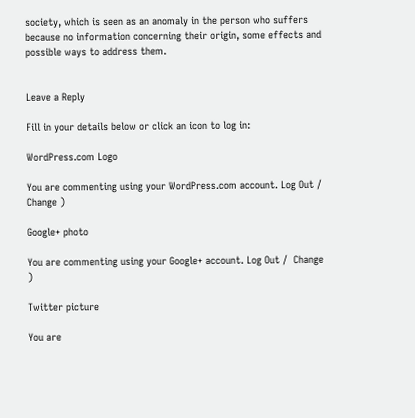society, which is seen as an anomaly in the person who suffers because no information concerning their origin, some effects and possible ways to address them.


Leave a Reply

Fill in your details below or click an icon to log in:

WordPress.com Logo

You are commenting using your WordPress.com account. Log Out /  Change )

Google+ photo

You are commenting using your Google+ account. Log Out /  Change )

Twitter picture

You are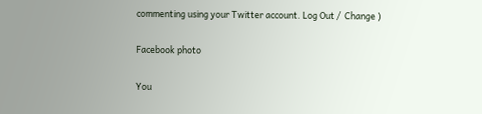commenting using your Twitter account. Log Out /  Change )

Facebook photo

You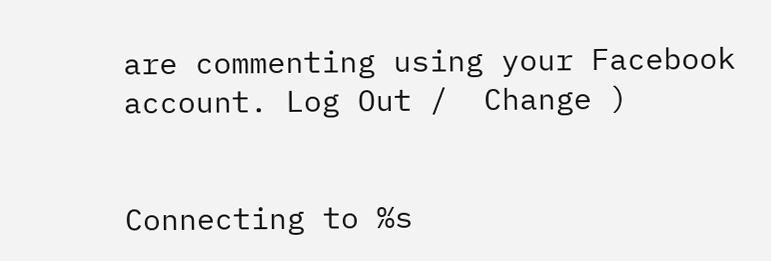are commenting using your Facebook account. Log Out /  Change )


Connecting to %s